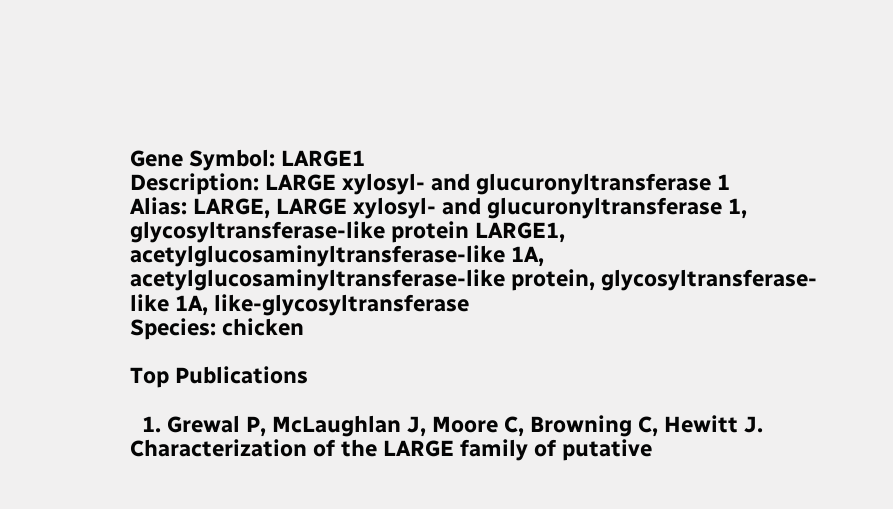Gene Symbol: LARGE1
Description: LARGE xylosyl- and glucuronyltransferase 1
Alias: LARGE, LARGE xylosyl- and glucuronyltransferase 1, glycosyltransferase-like protein LARGE1, acetylglucosaminyltransferase-like 1A, acetylglucosaminyltransferase-like protein, glycosyltransferase-like 1A, like-glycosyltransferase
Species: chicken

Top Publications

  1. Grewal P, McLaughlan J, Moore C, Browning C, Hewitt J. Characterization of the LARGE family of putative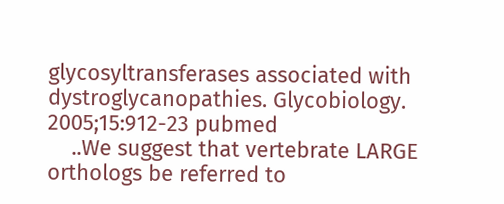glycosyltransferases associated with dystroglycanopathies. Glycobiology. 2005;15:912-23 pubmed
    ..We suggest that vertebrate LARGE orthologs be referred to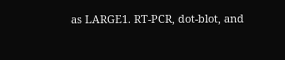as LARGE1. RT-PCR, dot-blot, and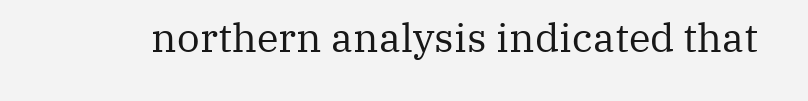northern analysis indicated that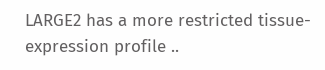LARGE2 has a more restricted tissue-expression profile ..